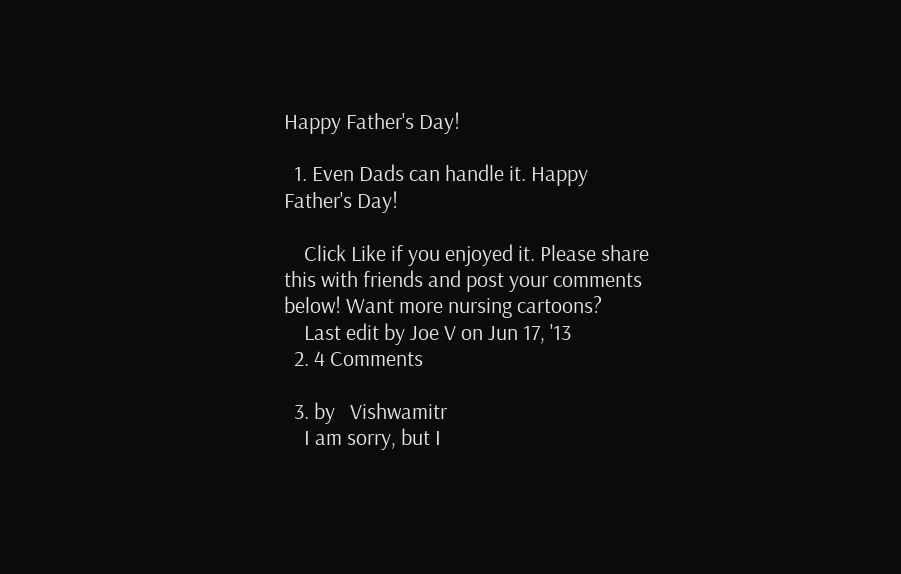Happy Father's Day!

  1. Even Dads can handle it. Happy Father's Day!

    Click Like if you enjoyed it. Please share this with friends and post your comments below! Want more nursing cartoons?
    Last edit by Joe V on Jun 17, '13
  2. 4 Comments

  3. by   Vishwamitr
    I am sorry, but I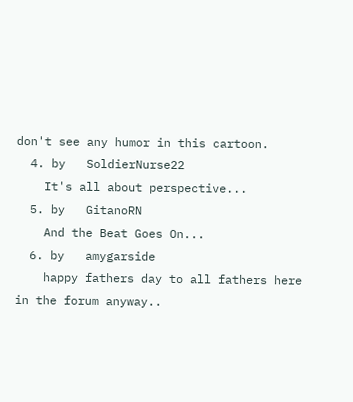don't see any humor in this cartoon.
  4. by   SoldierNurse22
    It's all about perspective...
  5. by   GitanoRN
    And the Beat Goes On...
  6. by   amygarside
    happy fathers day to all fathers here in the forum anyway..